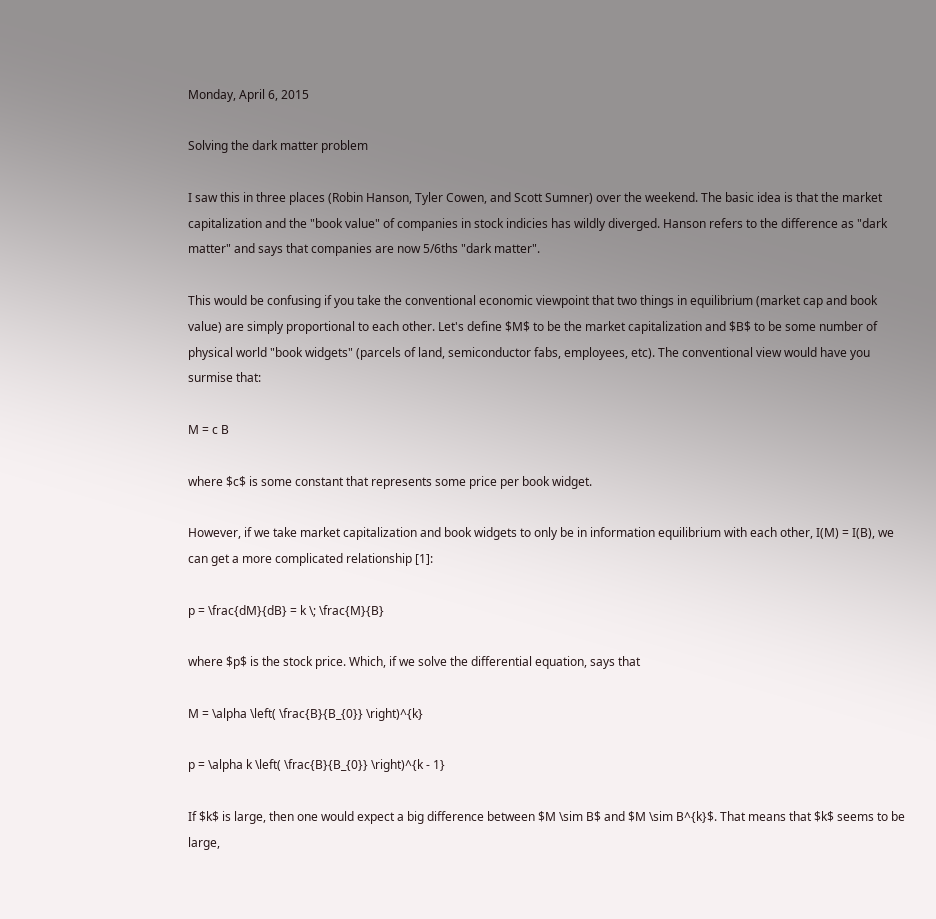Monday, April 6, 2015

Solving the dark matter problem

I saw this in three places (Robin Hanson, Tyler Cowen, and Scott Sumner) over the weekend. The basic idea is that the market capitalization and the "book value" of companies in stock indicies has wildly diverged. Hanson refers to the difference as "dark matter" and says that companies are now 5/6ths "dark matter".

This would be confusing if you take the conventional economic viewpoint that two things in equilibrium (market cap and book value) are simply proportional to each other. Let's define $M$ to be the market capitalization and $B$ to be some number of physical world "book widgets" (parcels of land, semiconductor fabs, employees, etc). The conventional view would have you surmise that:

M = c B

where $c$ is some constant that represents some price per book widget.

However, if we take market capitalization and book widgets to only be in information equilibrium with each other, I(M) = I(B), we can get a more complicated relationship [1]:

p = \frac{dM}{dB} = k \; \frac{M}{B}

where $p$ is the stock price. Which, if we solve the differential equation, says that

M = \alpha \left( \frac{B}{B_{0}} \right)^{k}

p = \alpha k \left( \frac{B}{B_{0}} \right)^{k - 1}

If $k$ is large, then one would expect a big difference between $M \sim B$ and $M \sim B^{k}$. That means that $k$ seems to be large,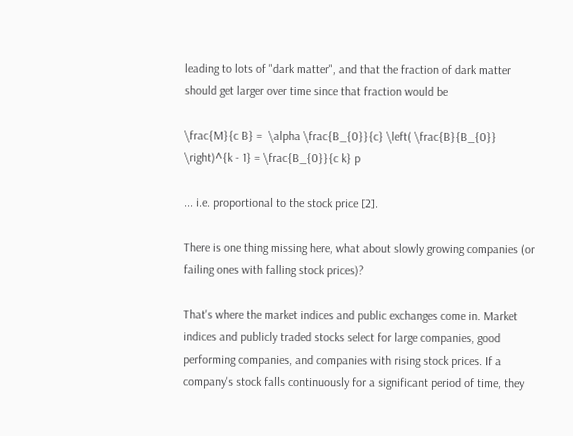leading to lots of "dark matter", and that the fraction of dark matter should get larger over time since that fraction would be

\frac{M}{c B} =  \alpha \frac{B_{0}}{c} \left( \frac{B}{B_{0}} \right)^{k - 1} = \frac{B_{0}}{c k} p

... i.e. proportional to the stock price [2].

There is one thing missing here, what about slowly growing companies (or failing ones with falling stock prices)?

That's where the market indices and public exchanges come in. Market indices and publicly traded stocks select for large companies, good performing companies, and companies with rising stock prices. If a company's stock falls continuously for a significant period of time, they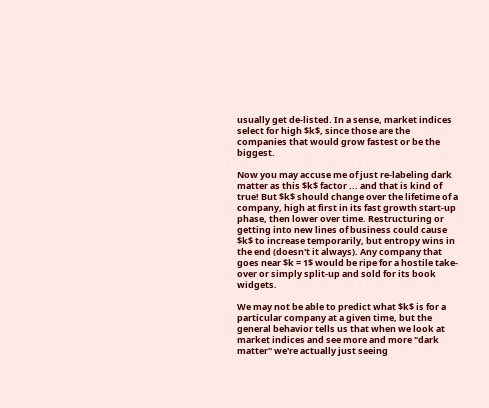usually get de-listed. In a sense, market indices select for high $k$, since those are the companies that would grow fastest or be the biggest.

Now you may accuse me of just re-labeling dark matter as this $k$ factor ... and that is kind of true! But $k$ should change over the lifetime of a company, high at first in its fast growth start-up phase, then lower over time. Restructuring or getting into new lines of business could cause $k$ to increase temporarily, but entropy wins in the end (doesn't it always). Any company that goes near $k = 1$ would be ripe for a hostile take-over or simply split-up and sold for its book widgets.

We may not be able to predict what $k$ is for a particular company at a given time, but the general behavior tells us that when we look at market indices and see more and more "dark matter" we're actually just seeing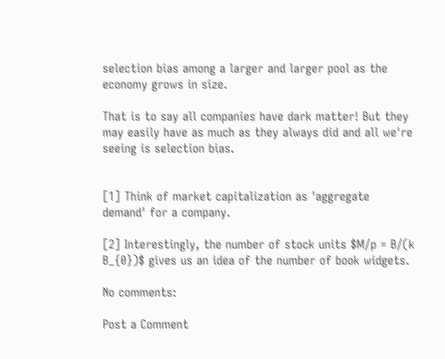selection bias among a larger and larger pool as the economy grows in size.

That is to say all companies have dark matter! But they may easily have as much as they always did and all we're seeing is selection bias.


[1] Think of market capitalization as 'aggregate demand' for a company.

[2] Interestingly, the number of stock units $M/p = B/(k B_{0})$ gives us an idea of the number of book widgets.

No comments:

Post a Comment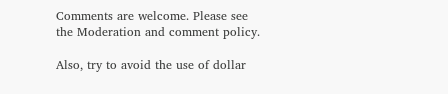Comments are welcome. Please see the Moderation and comment policy.

Also, try to avoid the use of dollar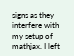signs as they interfere with my setup of mathjax. I left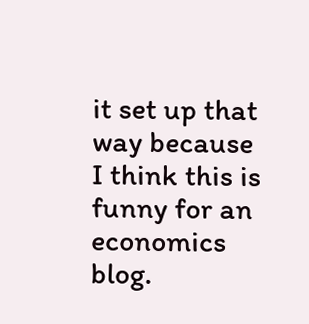it set up that way because I think this is funny for an economics blog.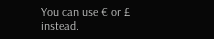You can use € or £ instead.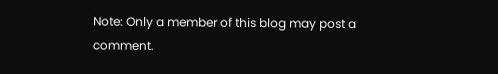Note: Only a member of this blog may post a comment.